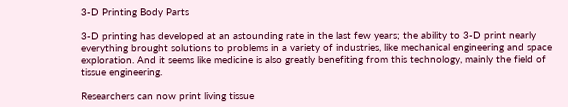3-D Printing Body Parts

3-D printing has developed at an astounding rate in the last few years; the ability to 3-D print nearly everything brought solutions to problems in a variety of industries, like mechanical engineering and space exploration. And it seems like medicine is also greatly benefiting from this technology, mainly the field of tissue engineering.

Researchers can now print living tissue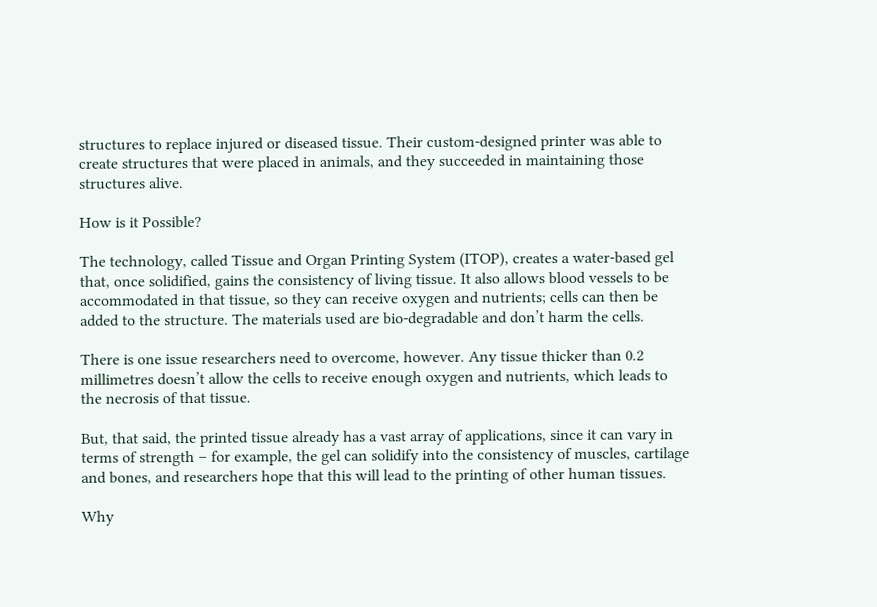structures to replace injured or diseased tissue. Their custom-designed printer was able to create structures that were placed in animals, and they succeeded in maintaining those structures alive.

How is it Possible?

The technology, called Tissue and Organ Printing System (ITOP), creates a water-based gel that, once solidified, gains the consistency of living tissue. It also allows blood vessels to be accommodated in that tissue, so they can receive oxygen and nutrients; cells can then be added to the structure. The materials used are bio-degradable and don’t harm the cells.

There is one issue researchers need to overcome, however. Any tissue thicker than 0.2 millimetres doesn’t allow the cells to receive enough oxygen and nutrients, which leads to the necrosis of that tissue.

But, that said, the printed tissue already has a vast array of applications, since it can vary in terms of strength – for example, the gel can solidify into the consistency of muscles, cartilage and bones, and researchers hope that this will lead to the printing of other human tissues.

Why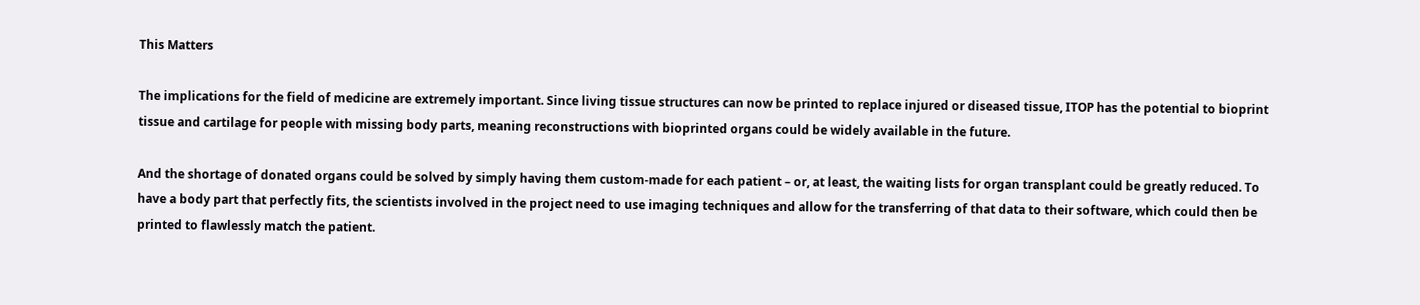This Matters

The implications for the field of medicine are extremely important. Since living tissue structures can now be printed to replace injured or diseased tissue, ITOP has the potential to bioprint tissue and cartilage for people with missing body parts, meaning reconstructions with bioprinted organs could be widely available in the future.

And the shortage of donated organs could be solved by simply having them custom-made for each patient – or, at least, the waiting lists for organ transplant could be greatly reduced. To have a body part that perfectly fits, the scientists involved in the project need to use imaging techniques and allow for the transferring of that data to their software, which could then be printed to flawlessly match the patient.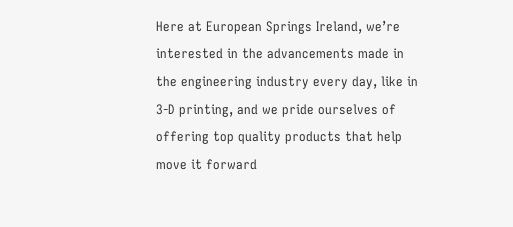Here at European Springs Ireland, we’re interested in the advancements made in the engineering industry every day, like in 3-D printing, and we pride ourselves of offering top quality products that help move it forward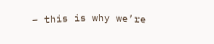– this is why we’re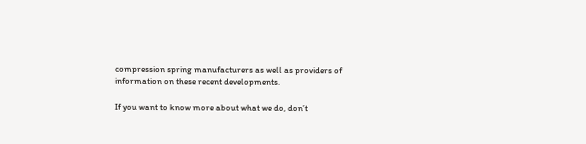compression spring manufacturers as well as providers of information on these recent developments.

If you want to know more about what we do, don’t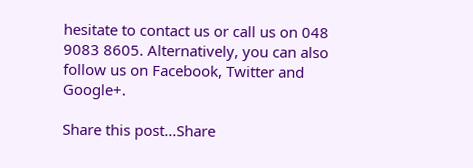hesitate to contact us or call us on 048 9083 8605. Alternatively, you can also follow us on Facebook, Twitter and Google+.

Share this post...Share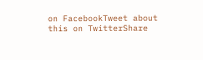on FacebookTweet about this on TwitterShare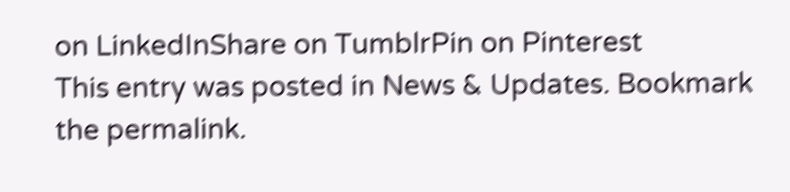on LinkedInShare on TumblrPin on Pinterest
This entry was posted in News & Updates. Bookmark the permalink.